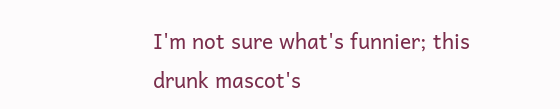I'm not sure what's funnier; this drunk mascot's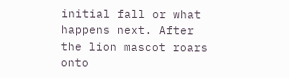initial fall or what happens next. After the lion mascot roars onto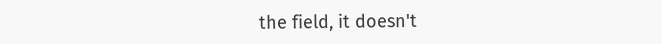the field, it doesn't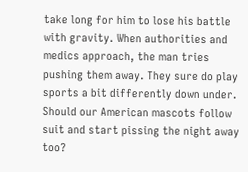take long for him to lose his battle with gravity. When authorities and medics approach, the man tries pushing them away. They sure do play sports a bit differently down under. Should our American mascots follow suit and start pissing the night away too?